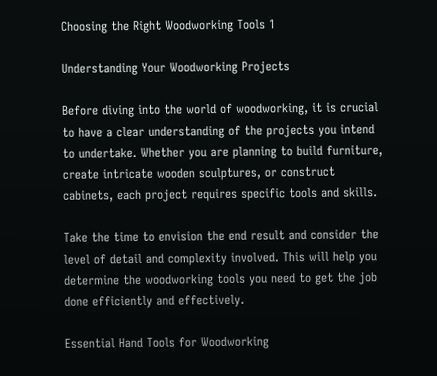Choosing the Right Woodworking Tools 1

Understanding Your Woodworking Projects

Before diving into the world of woodworking, it is crucial to have a clear understanding of the projects you intend to undertake. Whether you are planning to build furniture, create intricate wooden sculptures, or construct cabinets, each project requires specific tools and skills.

Take the time to envision the end result and consider the level of detail and complexity involved. This will help you determine the woodworking tools you need to get the job done efficiently and effectively.

Essential Hand Tools for Woodworking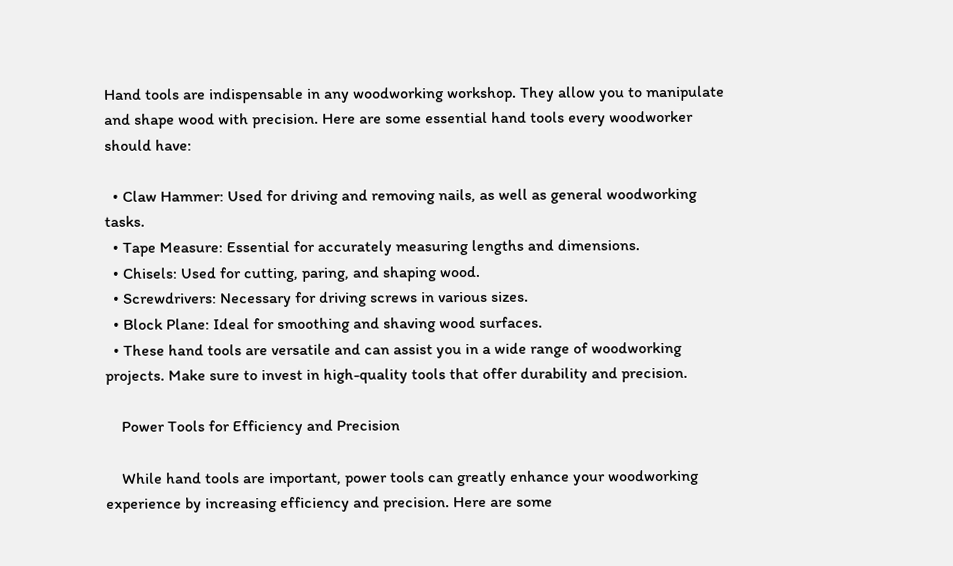Hand tools are indispensable in any woodworking workshop. They allow you to manipulate and shape wood with precision. Here are some essential hand tools every woodworker should have:

  • Claw Hammer: Used for driving and removing nails, as well as general woodworking tasks.
  • Tape Measure: Essential for accurately measuring lengths and dimensions.
  • Chisels: Used for cutting, paring, and shaping wood.
  • Screwdrivers: Necessary for driving screws in various sizes.
  • Block Plane: Ideal for smoothing and shaving wood surfaces.
  • These hand tools are versatile and can assist you in a wide range of woodworking projects. Make sure to invest in high-quality tools that offer durability and precision.

    Power Tools for Efficiency and Precision

    While hand tools are important, power tools can greatly enhance your woodworking experience by increasing efficiency and precision. Here are some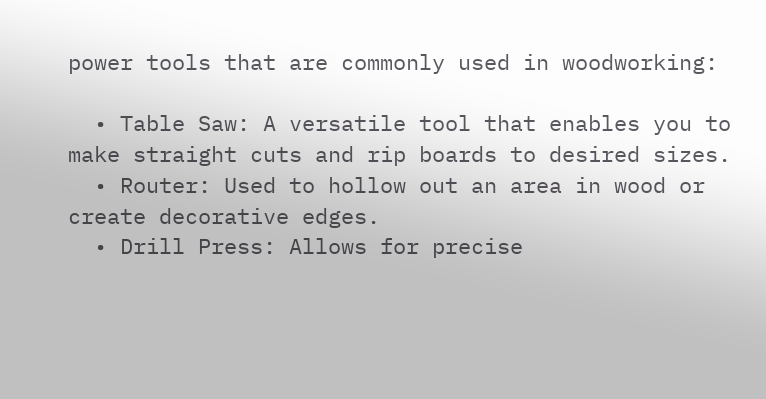power tools that are commonly used in woodworking:

  • Table Saw: A versatile tool that enables you to make straight cuts and rip boards to desired sizes.
  • Router: Used to hollow out an area in wood or create decorative edges.
  • Drill Press: Allows for precise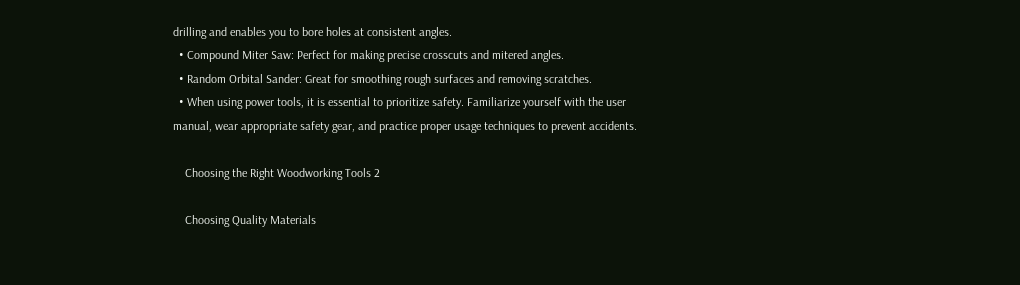drilling and enables you to bore holes at consistent angles.
  • Compound Miter Saw: Perfect for making precise crosscuts and mitered angles.
  • Random Orbital Sander: Great for smoothing rough surfaces and removing scratches.
  • When using power tools, it is essential to prioritize safety. Familiarize yourself with the user manual, wear appropriate safety gear, and practice proper usage techniques to prevent accidents.

    Choosing the Right Woodworking Tools 2

    Choosing Quality Materials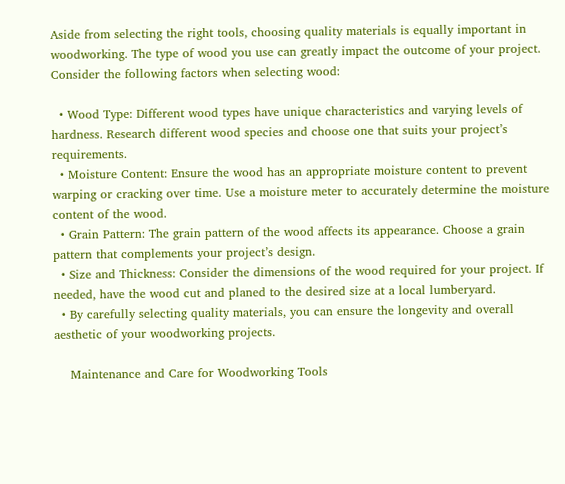Aside from selecting the right tools, choosing quality materials is equally important in woodworking. The type of wood you use can greatly impact the outcome of your project. Consider the following factors when selecting wood:

  • Wood Type: Different wood types have unique characteristics and varying levels of hardness. Research different wood species and choose one that suits your project’s requirements.
  • Moisture Content: Ensure the wood has an appropriate moisture content to prevent warping or cracking over time. Use a moisture meter to accurately determine the moisture content of the wood.
  • Grain Pattern: The grain pattern of the wood affects its appearance. Choose a grain pattern that complements your project’s design.
  • Size and Thickness: Consider the dimensions of the wood required for your project. If needed, have the wood cut and planed to the desired size at a local lumberyard.
  • By carefully selecting quality materials, you can ensure the longevity and overall aesthetic of your woodworking projects.

    Maintenance and Care for Woodworking Tools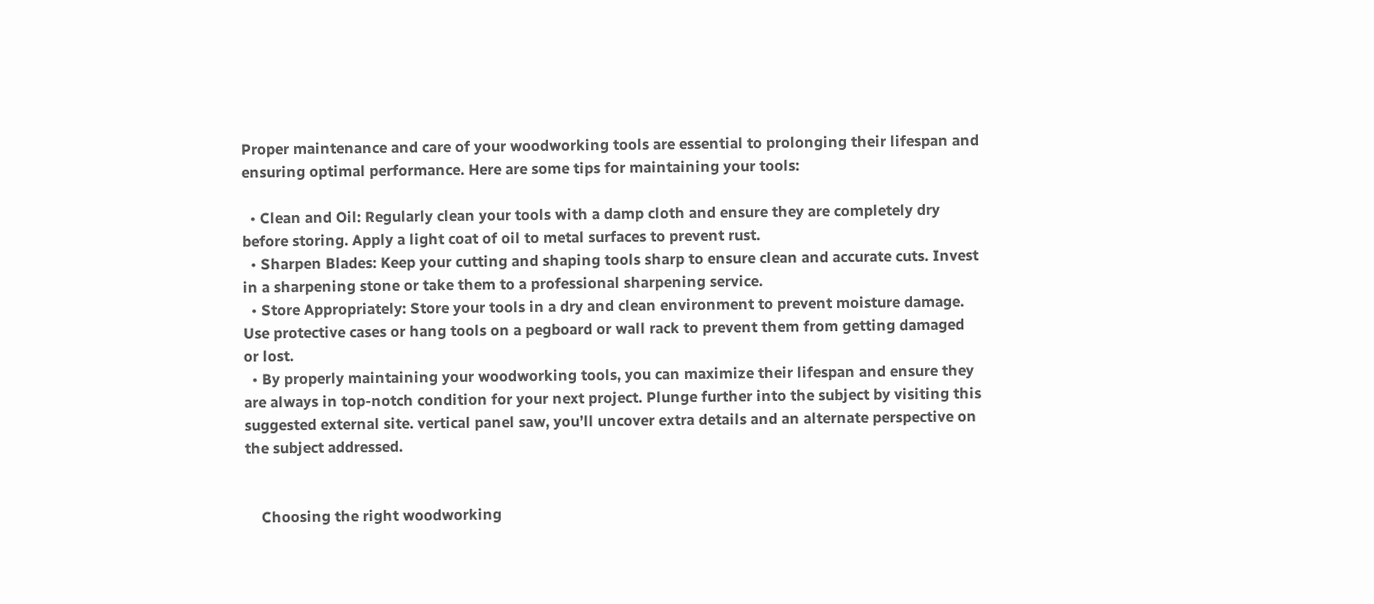Proper maintenance and care of your woodworking tools are essential to prolonging their lifespan and ensuring optimal performance. Here are some tips for maintaining your tools:

  • Clean and Oil: Regularly clean your tools with a damp cloth and ensure they are completely dry before storing. Apply a light coat of oil to metal surfaces to prevent rust.
  • Sharpen Blades: Keep your cutting and shaping tools sharp to ensure clean and accurate cuts. Invest in a sharpening stone or take them to a professional sharpening service.
  • Store Appropriately: Store your tools in a dry and clean environment to prevent moisture damage. Use protective cases or hang tools on a pegboard or wall rack to prevent them from getting damaged or lost.
  • By properly maintaining your woodworking tools, you can maximize their lifespan and ensure they are always in top-notch condition for your next project. Plunge further into the subject by visiting this suggested external site. vertical panel saw, you’ll uncover extra details and an alternate perspective on the subject addressed.


    Choosing the right woodworking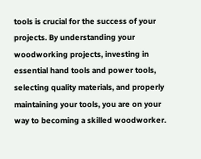tools is crucial for the success of your projects. By understanding your woodworking projects, investing in essential hand tools and power tools, selecting quality materials, and properly maintaining your tools, you are on your way to becoming a skilled woodworker.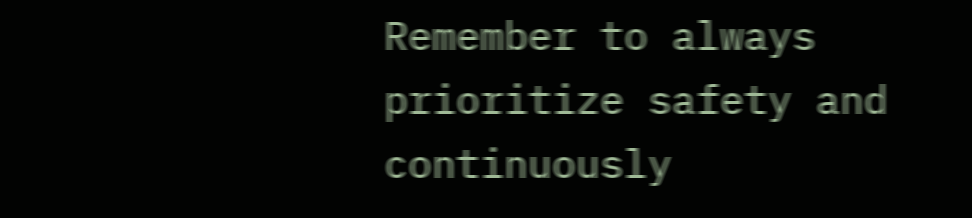Remember to always prioritize safety and continuously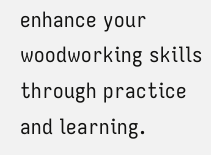enhance your woodworking skills through practice and learning.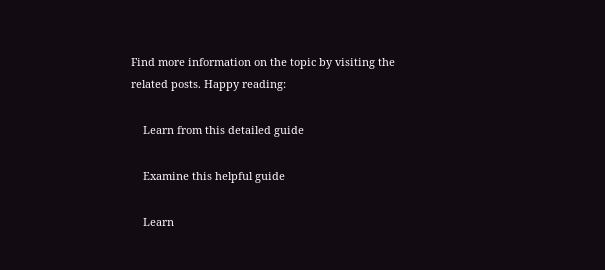Find more information on the topic by visiting the related posts. Happy reading:

    Learn from this detailed guide

    Examine this helpful guide

    Learn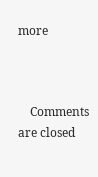more



    Comments are closed